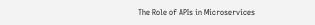The Role of APIs in Microservices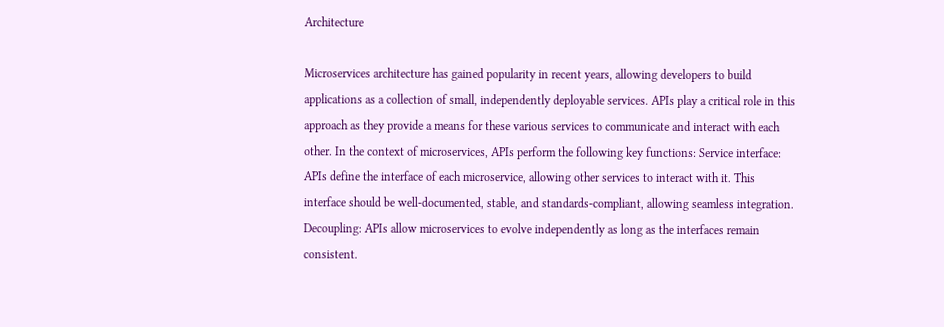Architecture

Microservices architecture has gained popularity in recent years, allowing developers to build applications as a collection of small, independently deployable services. APIs play a critical role in this approach as they provide a means for these various services to communicate and interact with each other. In the context of microservices, APIs perform the following key functions: Service interface: APIs define the interface of each microservice, allowing other services to interact with it. This interface should be well-documented, stable, and standards-compliant, allowing seamless integration. Decoupling: APIs allow microservices to evolve independently as long as the interfaces remain consistent.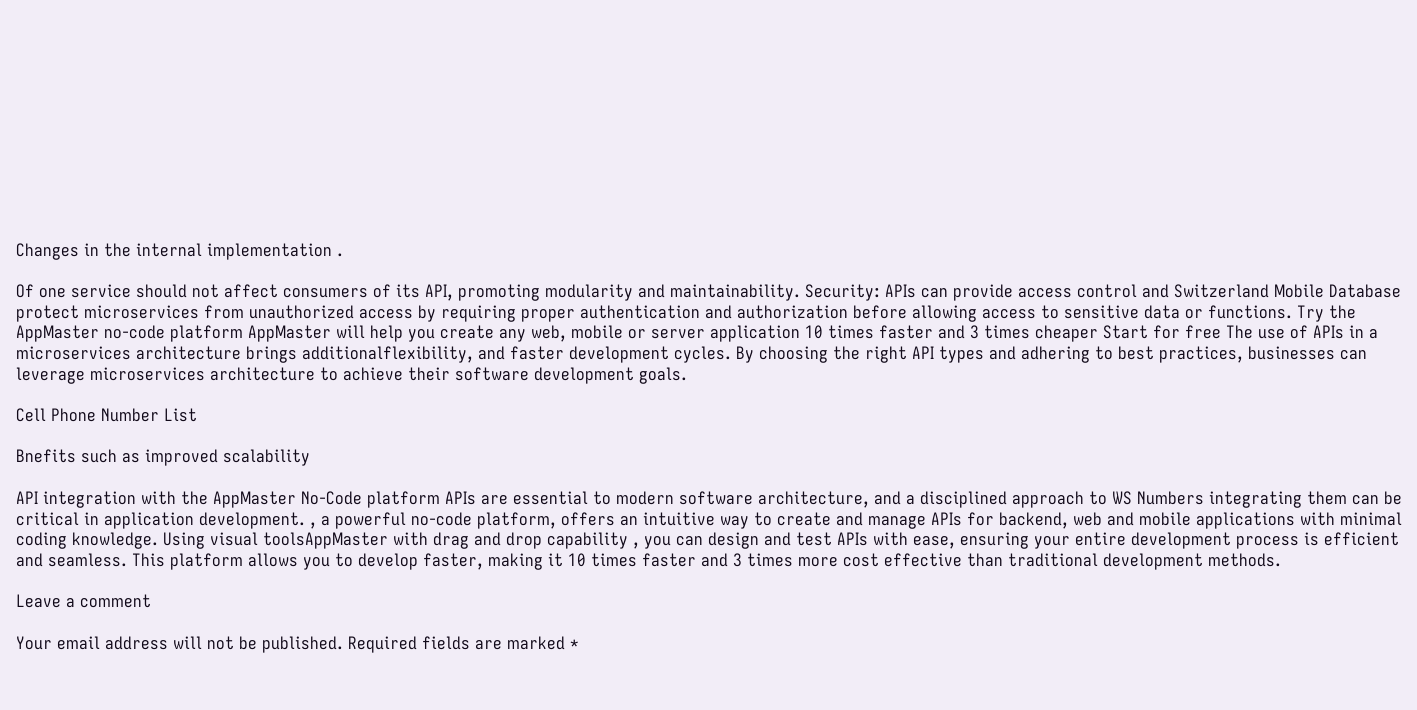Changes in the internal implementation .

Of one service should not affect consumers of its API, promoting modularity and maintainability. Security: APIs can provide access control and Switzerland Mobile Database protect microservices from unauthorized access by requiring proper authentication and authorization before allowing access to sensitive data or functions. Try the AppMaster no-code platform AppMaster will help you create any web, mobile or server application 10 times faster and 3 times cheaper Start for free The use of APIs in a microservices architecture brings additionalflexibility, and faster development cycles. By choosing the right API types and adhering to best practices, businesses can leverage microservices architecture to achieve their software development goals.

Cell Phone Number List

Bnefits such as improved scalability

API integration with the AppMaster No-Code platform APIs are essential to modern software architecture, and a disciplined approach to WS Numbers integrating them can be critical in application development. , a powerful no-code platform, offers an intuitive way to create and manage APIs for backend, web and mobile applications with minimal coding knowledge. Using visual toolsAppMaster with drag and drop capability , you can design and test APIs with ease, ensuring your entire development process is efficient and seamless. This platform allows you to develop faster, making it 10 times faster and 3 times more cost effective than traditional development methods.

Leave a comment

Your email address will not be published. Required fields are marked *